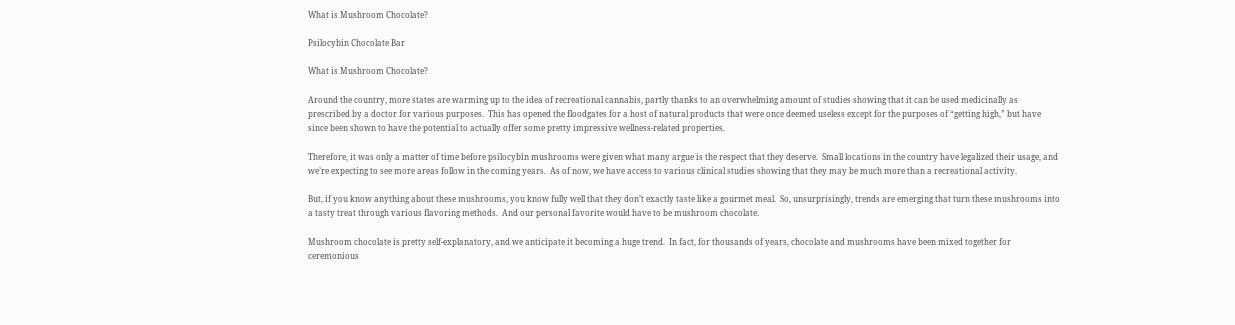What is Mushroom Chocolate?

Psilocybin Chocolate Bar

What is Mushroom Chocolate?

Around the country, more states are warming up to the idea of recreational cannabis, partly thanks to an overwhelming amount of studies showing that it can be used medicinally as prescribed by a doctor for various purposes.  This has opened the floodgates for a host of natural products that were once deemed useless except for the purposes of “getting high,” but have since been shown to have the potential to actually offer some pretty impressive wellness-related properties.

Therefore, it was only a matter of time before psilocybin mushrooms were given what many argue is the respect that they deserve.  Small locations in the country have legalized their usage, and we’re expecting to see more areas follow in the coming years.  As of now, we have access to various clinical studies showing that they may be much more than a recreational activity.

But, if you know anything about these mushrooms, you know fully well that they don’t exactly taste like a gourmet meal.  So, unsurprisingly, trends are emerging that turn these mushrooms into a tasty treat through various flavoring methods.  And our personal favorite would have to be mushroom chocolate.

Mushroom chocolate is pretty self-explanatory, and we anticipate it becoming a huge trend.  In fact, for thousands of years, chocolate and mushrooms have been mixed together for ceremonious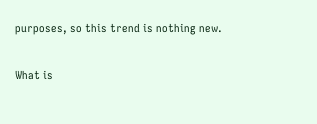purposes, so this trend is nothing new.

What is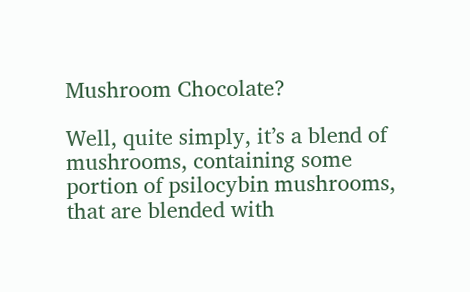Mushroom Chocolate?

Well, quite simply, it’s a blend of mushrooms, containing some portion of psilocybin mushrooms, that are blended with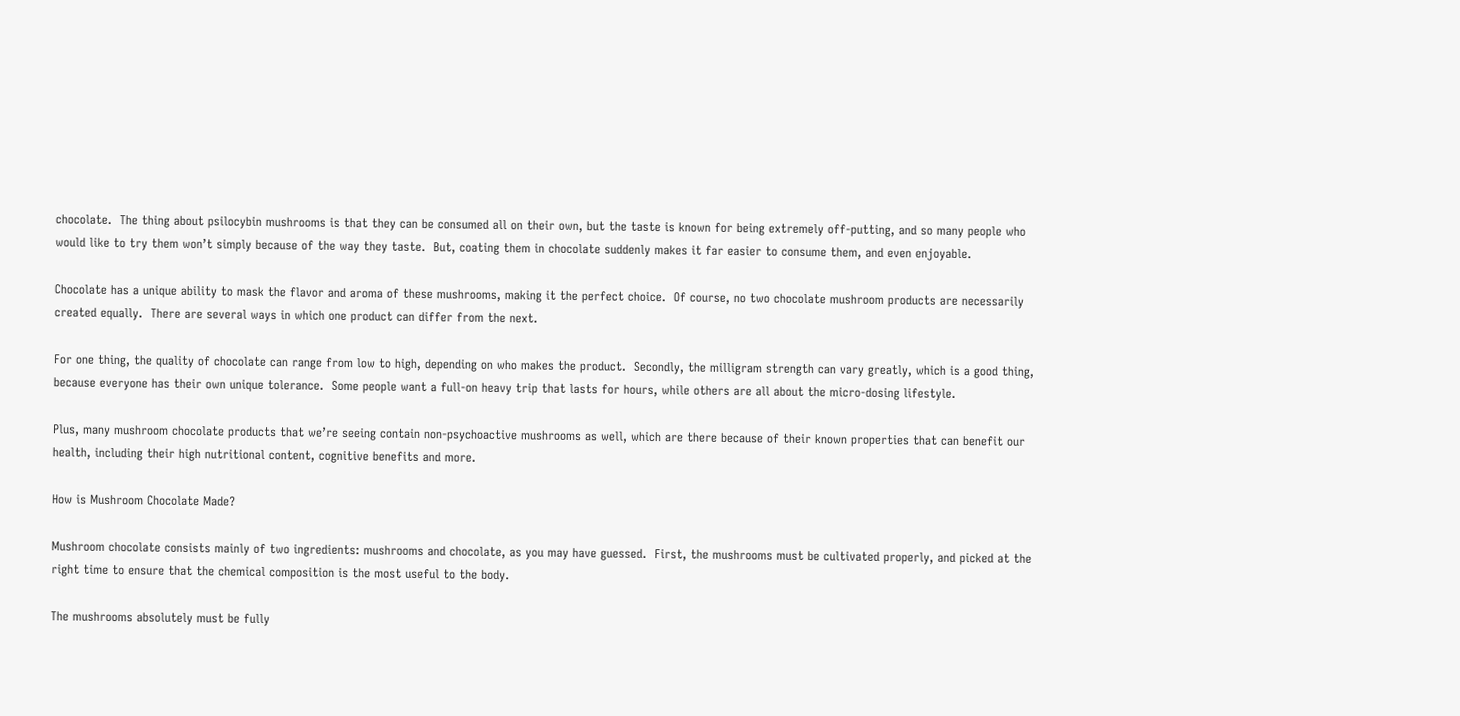chocolate.  The thing about psilocybin mushrooms is that they can be consumed all on their own, but the taste is known for being extremely off-putting, and so many people who would like to try them won’t simply because of the way they taste.  But, coating them in chocolate suddenly makes it far easier to consume them, and even enjoyable.

Chocolate has a unique ability to mask the flavor and aroma of these mushrooms, making it the perfect choice.  Of course, no two chocolate mushroom products are necessarily created equally.  There are several ways in which one product can differ from the next.

For one thing, the quality of chocolate can range from low to high, depending on who makes the product.  Secondly, the milligram strength can vary greatly, which is a good thing, because everyone has their own unique tolerance.  Some people want a full-on heavy trip that lasts for hours, while others are all about the micro-dosing lifestyle.

Plus, many mushroom chocolate products that we’re seeing contain non-psychoactive mushrooms as well, which are there because of their known properties that can benefit our health, including their high nutritional content, cognitive benefits and more.

How is Mushroom Chocolate Made?

Mushroom chocolate consists mainly of two ingredients: mushrooms and chocolate, as you may have guessed.  First, the mushrooms must be cultivated properly, and picked at the right time to ensure that the chemical composition is the most useful to the body.

The mushrooms absolutely must be fully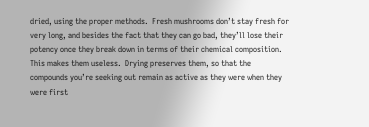dried, using the proper methods.  Fresh mushrooms don’t stay fresh for very long, and besides the fact that they can go bad, they’ll lose their potency once they break down in terms of their chemical composition.  This makes them useless.  Drying preserves them, so that the compounds you’re seeking out remain as active as they were when they were first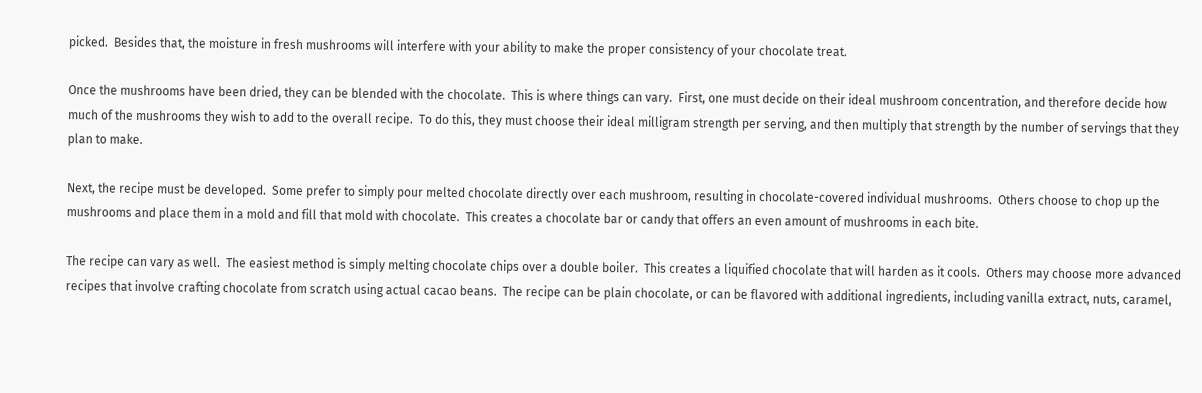picked.  Besides that, the moisture in fresh mushrooms will interfere with your ability to make the proper consistency of your chocolate treat.

Once the mushrooms have been dried, they can be blended with the chocolate.  This is where things can vary.  First, one must decide on their ideal mushroom concentration, and therefore decide how much of the mushrooms they wish to add to the overall recipe.  To do this, they must choose their ideal milligram strength per serving, and then multiply that strength by the number of servings that they plan to make.

Next, the recipe must be developed.  Some prefer to simply pour melted chocolate directly over each mushroom, resulting in chocolate-covered individual mushrooms.  Others choose to chop up the mushrooms and place them in a mold and fill that mold with chocolate.  This creates a chocolate bar or candy that offers an even amount of mushrooms in each bite.

The recipe can vary as well.  The easiest method is simply melting chocolate chips over a double boiler.  This creates a liquified chocolate that will harden as it cools.  Others may choose more advanced recipes that involve crafting chocolate from scratch using actual cacao beans.  The recipe can be plain chocolate, or can be flavored with additional ingredients, including vanilla extract, nuts, caramel,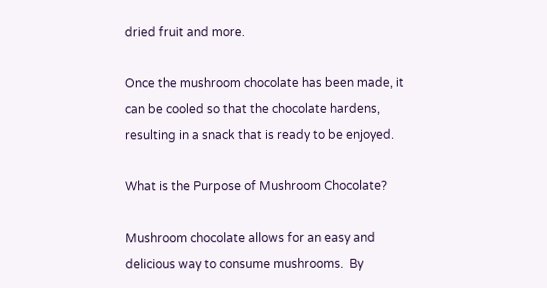dried fruit and more.

Once the mushroom chocolate has been made, it can be cooled so that the chocolate hardens, resulting in a snack that is ready to be enjoyed.

What is the Purpose of Mushroom Chocolate?

Mushroom chocolate allows for an easy and delicious way to consume mushrooms.  By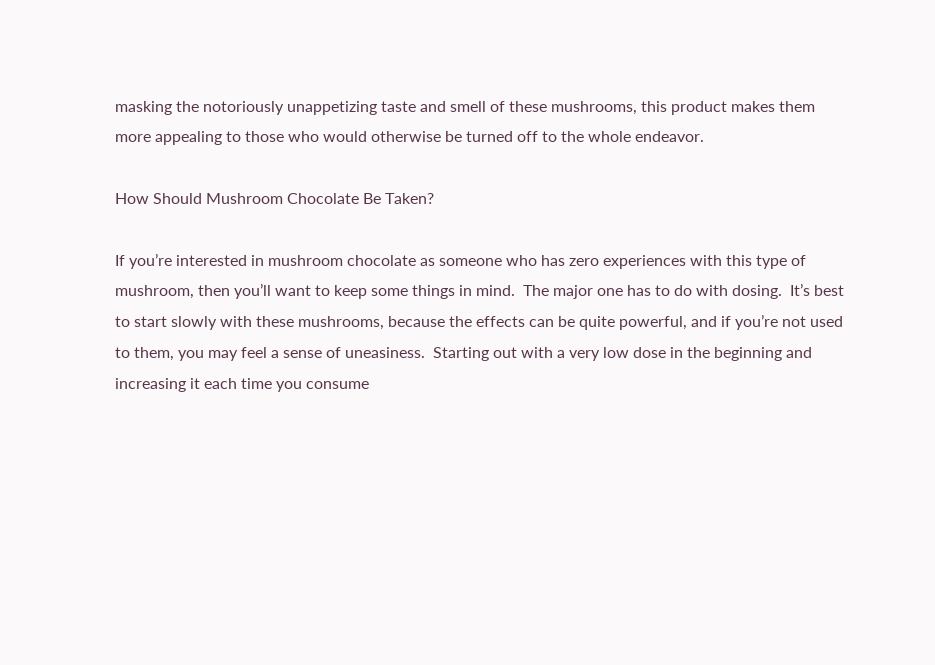masking the notoriously unappetizing taste and smell of these mushrooms, this product makes them more appealing to those who would otherwise be turned off to the whole endeavor.

How Should Mushroom Chocolate Be Taken?

If you’re interested in mushroom chocolate as someone who has zero experiences with this type of mushroom, then you’ll want to keep some things in mind.  The major one has to do with dosing.  It’s best to start slowly with these mushrooms, because the effects can be quite powerful, and if you’re not used to them, you may feel a sense of uneasiness.  Starting out with a very low dose in the beginning and increasing it each time you consume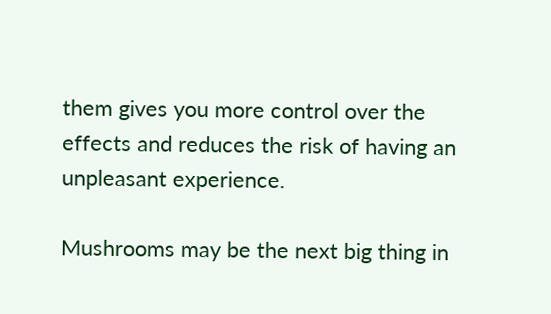them gives you more control over the effects and reduces the risk of having an unpleasant experience.

Mushrooms may be the next big thing in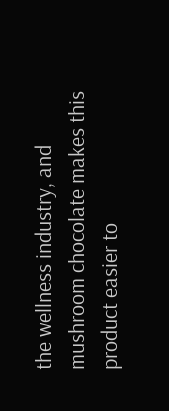the wellness industry, and mushroom chocolate makes this product easier to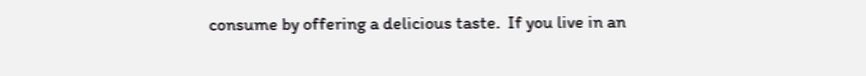consume by offering a delicious taste.  If you live in an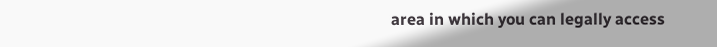area in which you can legally access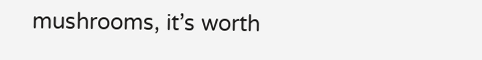mushrooms, it’s worth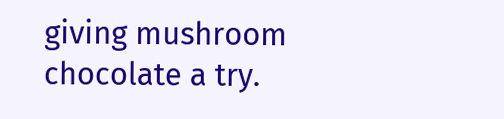giving mushroom chocolate a try.